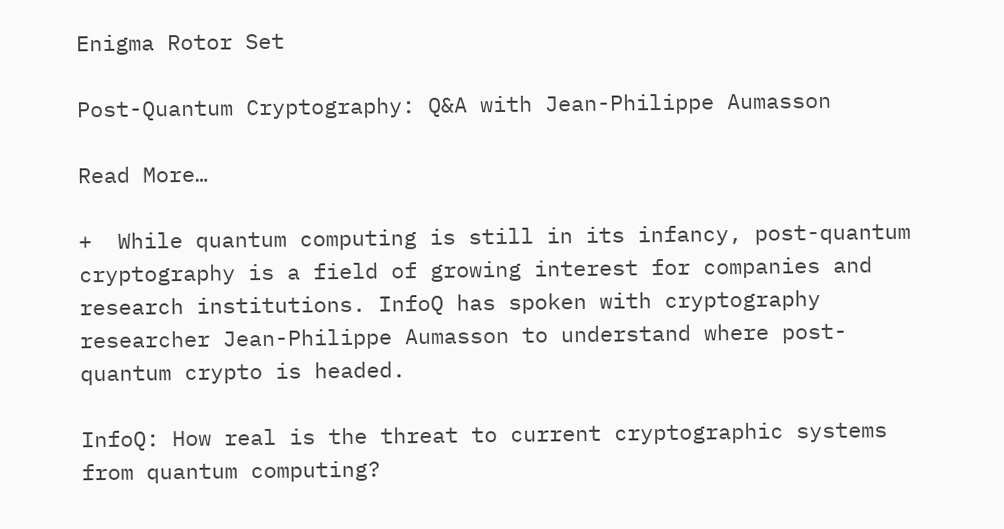Enigma Rotor Set

Post-Quantum Cryptography: Q&A with Jean-Philippe Aumasson

Read More…

+  While quantum computing is still in its infancy, post-quantum cryptography is a field of growing interest for companies and research institutions. InfoQ has spoken with cryptography researcher Jean-Philippe Aumasson to understand where post-quantum crypto is headed.

InfoQ: How real is the threat to current cryptographic systems from quantum computing?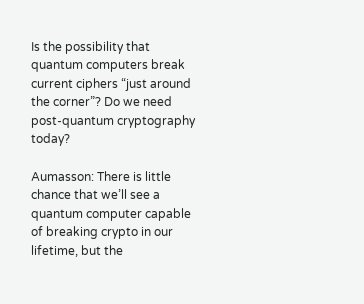Is the possibility that quantum computers break current ciphers “just around the corner”? Do we need post-quantum cryptography today?

Aumasson: There is little chance that we’ll see a quantum computer capable of breaking crypto in our lifetime, but the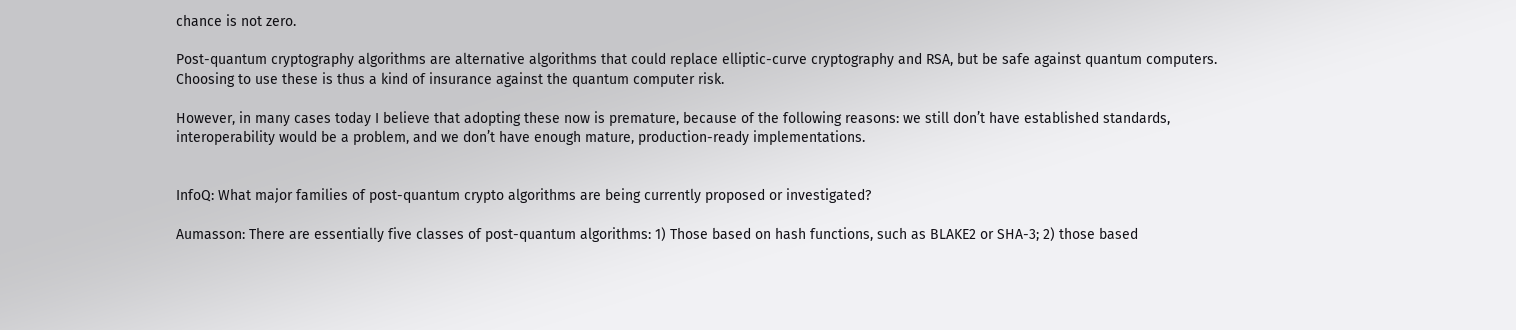chance is not zero.

Post-quantum cryptography algorithms are alternative algorithms that could replace elliptic-curve cryptography and RSA, but be safe against quantum computers. Choosing to use these is thus a kind of insurance against the quantum computer risk.

However, in many cases today I believe that adopting these now is premature, because of the following reasons: we still don’t have established standards, interoperability would be a problem, and we don’t have enough mature, production-ready implementations.


InfoQ: What major families of post-quantum crypto algorithms are being currently proposed or investigated?

Aumasson: There are essentially five classes of post-quantum algorithms: 1) Those based on hash functions, such as BLAKE2 or SHA-3; 2) those based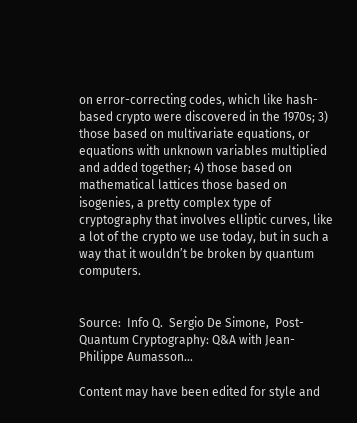on error-correcting codes, which like hash-based crypto were discovered in the 1970s; 3) those based on multivariate equations, or equations with unknown variables multiplied and added together; 4) those based on mathematical lattices those based on isogenies, a pretty complex type of cryptography that involves elliptic curves, like a lot of the crypto we use today, but in such a way that it wouldn’t be broken by quantum computers.


Source:  Info Q.  Sergio De Simone,  Post-Quantum Cryptography: Q&A with Jean-Philippe Aumasson…

Content may have been edited for style and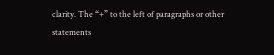clarity. The “+” to the left of paragraphs or other statements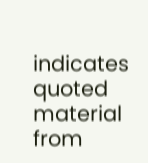indicates quoted material from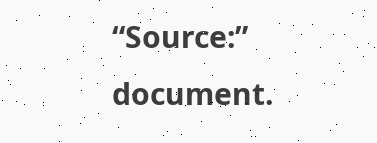“Source:” document.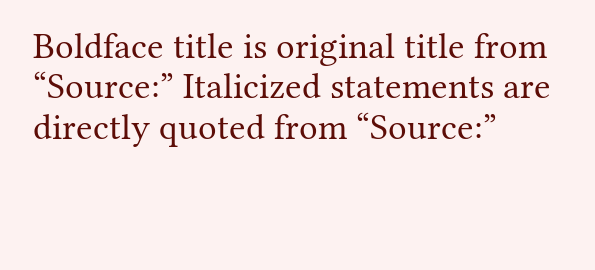Boldface title is original title from “Source:” Italicized statements are directly quoted from “Source:”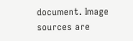document. Image sources are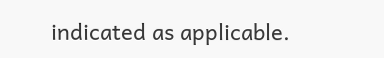indicated as applicable.